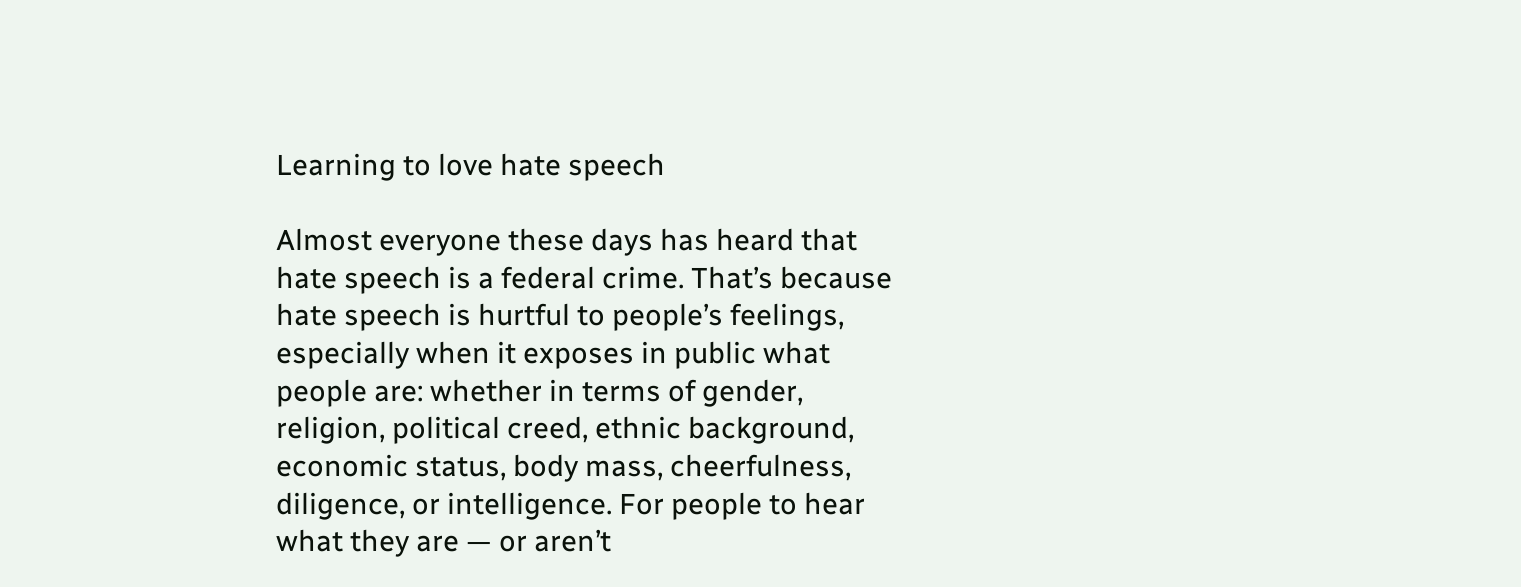Learning to love hate speech

Almost everyone these days has heard that hate speech is a federal crime. That’s because hate speech is hurtful to people’s feelings, especially when it exposes in public what people are: whether in terms of gender, religion, political creed, ethnic background, economic status, body mass, cheerfulness, diligence, or intelligence. For people to hear what they are — or aren’t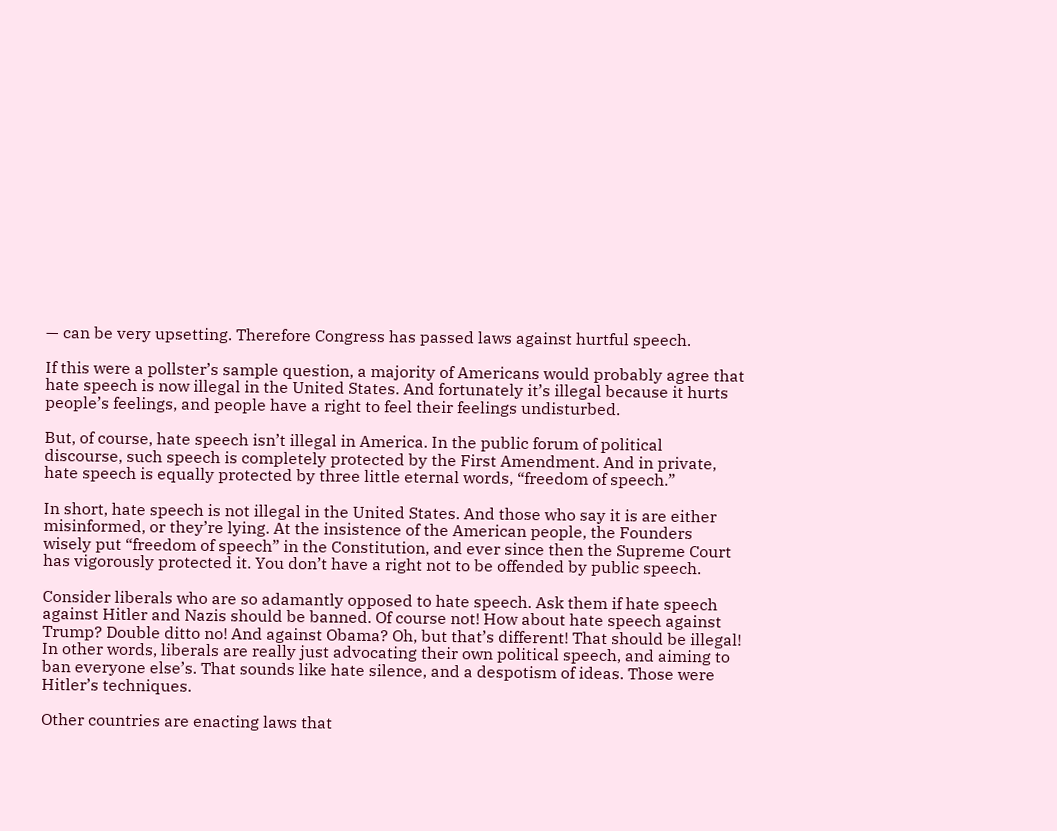— can be very upsetting. Therefore Congress has passed laws against hurtful speech.

If this were a pollster’s sample question, a majority of Americans would probably agree that hate speech is now illegal in the United States. And fortunately it’s illegal because it hurts people’s feelings, and people have a right to feel their feelings undisturbed.

But, of course, hate speech isn’t illegal in America. In the public forum of political discourse, such speech is completely protected by the First Amendment. And in private, hate speech is equally protected by three little eternal words, “freedom of speech.”

In short, hate speech is not illegal in the United States. And those who say it is are either misinformed, or they’re lying. At the insistence of the American people, the Founders wisely put “freedom of speech” in the Constitution, and ever since then the Supreme Court has vigorously protected it. You don’t have a right not to be offended by public speech.

Consider liberals who are so adamantly opposed to hate speech. Ask them if hate speech against Hitler and Nazis should be banned. Of course not! How about hate speech against Trump? Double ditto no! And against Obama? Oh, but that’s different! That should be illegal! In other words, liberals are really just advocating their own political speech, and aiming to ban everyone else’s. That sounds like hate silence, and a despotism of ideas. Those were Hitler’s techniques.

Other countries are enacting laws that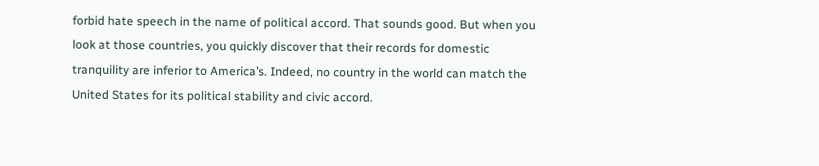forbid hate speech in the name of political accord. That sounds good. But when you look at those countries, you quickly discover that their records for domestic tranquility are inferior to America’s. Indeed, no country in the world can match the United States for its political stability and civic accord.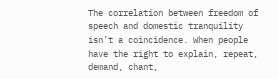The correlation between freedom of speech and domestic tranquility isn’t a coincidence. When people have the right to explain, repeat, demand, chant,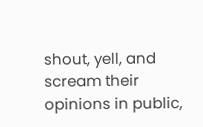shout, yell, and scream their opinions in public,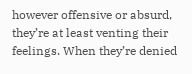however offensive or absurd, they’re at least venting their feelings. When they’re denied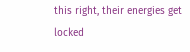this right, their energies get locked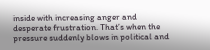inside with increasing anger and desperate frustration. That’s when the pressure suddenly blows in political and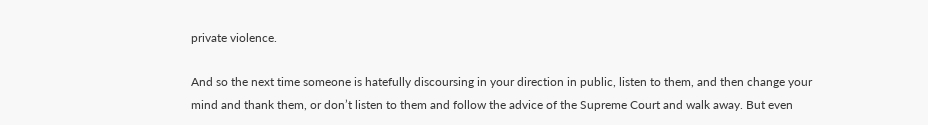private violence.

And so the next time someone is hatefully discoursing in your direction in public, listen to them, and then change your mind and thank them, or don’t listen to them and follow the advice of the Supreme Court and walk away. But even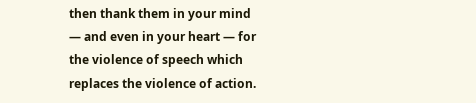then thank them in your mind — and even in your heart — for the violence of speech which replaces the violence of action.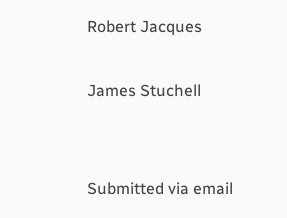Robert Jacques

James Stuchell


Submitted via email